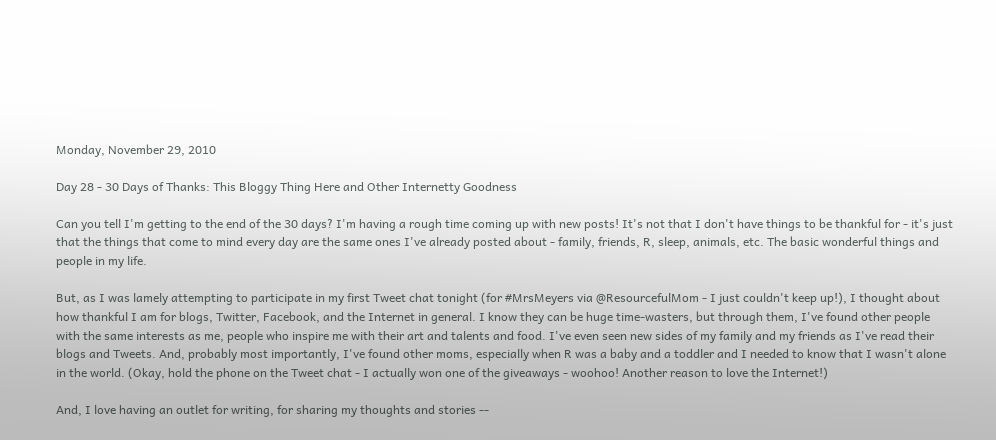Monday, November 29, 2010

Day 28 - 30 Days of Thanks: This Bloggy Thing Here and Other Internetty Goodness

Can you tell I'm getting to the end of the 30 days? I'm having a rough time coming up with new posts! It's not that I don't have things to be thankful for - it's just that the things that come to mind every day are the same ones I've already posted about - family, friends, R, sleep, animals, etc. The basic wonderful things and people in my life.

But, as I was lamely attempting to participate in my first Tweet chat tonight (for #MrsMeyers via @ResourcefulMom - I just couldn't keep up!), I thought about how thankful I am for blogs, Twitter, Facebook, and the Internet in general. I know they can be huge time-wasters, but through them, I've found other people with the same interests as me, people who inspire me with their art and talents and food. I've even seen new sides of my family and my friends as I've read their blogs and Tweets. And, probably most importantly, I've found other moms, especially when R was a baby and a toddler and I needed to know that I wasn't alone in the world. (Okay, hold the phone on the Tweet chat - I actually won one of the giveaways - woohoo! Another reason to love the Internet!)

And, I love having an outlet for writing, for sharing my thoughts and stories --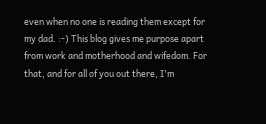even when no one is reading them except for my dad. :-) This blog gives me purpose apart from work and motherhood and wifedom. For that, and for all of you out there, I'm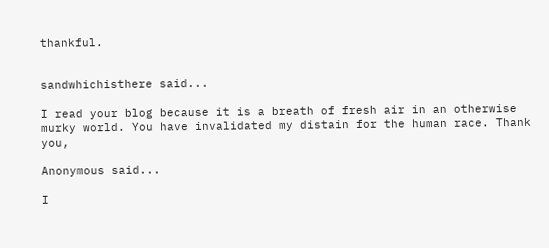thankful.


sandwhichisthere said...

I read your blog because it is a breath of fresh air in an otherwise murky world. You have invalidated my distain for the human race. Thank you,

Anonymous said...

I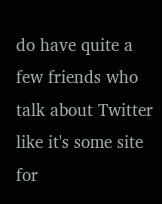do have quite a few friends who talk about Twitter like it's some site for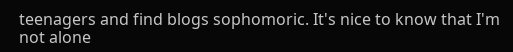teenagers and find blogs sophomoric. It's nice to know that I'm not alone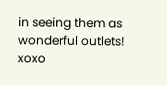in seeing them as wonderful outlets! xoxo